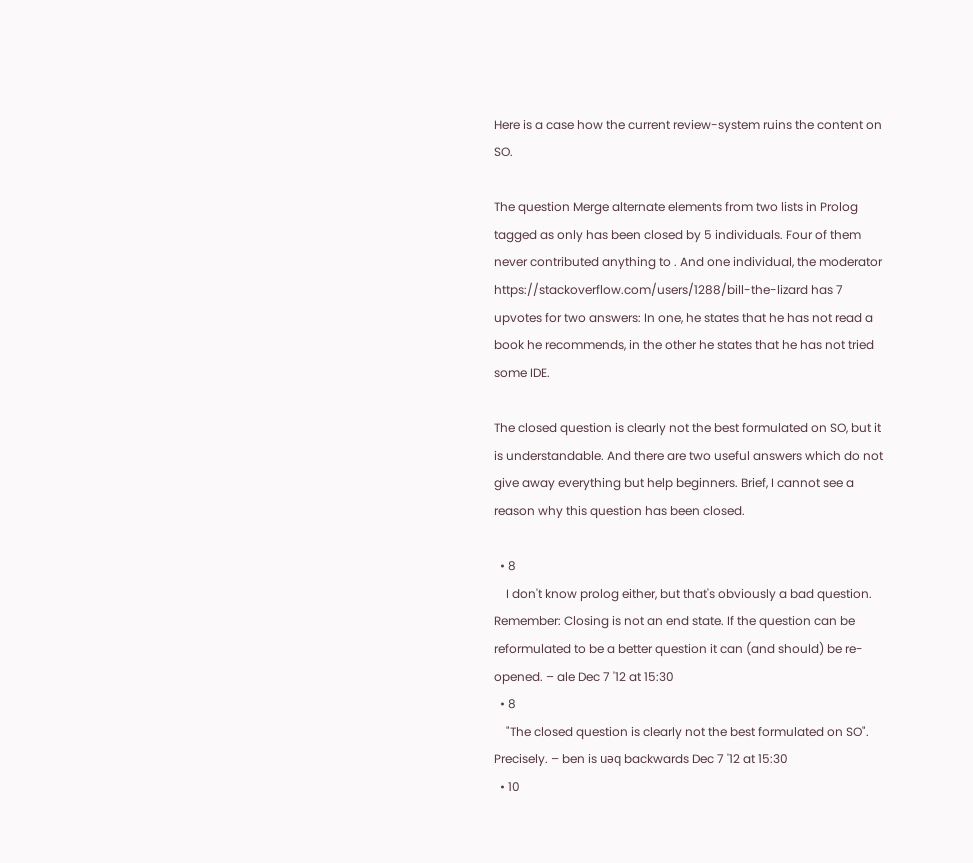Here is a case how the current review-system ruins the content on SO.

The question Merge alternate elements from two lists in Prolog tagged as only has been closed by 5 individuals. Four of them never contributed anything to . And one individual, the moderator https://stackoverflow.com/users/1288/bill-the-lizard has 7 upvotes for two answers: In one, he states that he has not read a book he recommends, in the other he states that he has not tried some IDE.

The closed question is clearly not the best formulated on SO, but it is understandable. And there are two useful answers which do not give away everything but help beginners. Brief, I cannot see a reason why this question has been closed.

  • 8
    I don't know prolog either, but that's obviously a bad question. Remember: Closing is not an end state. If the question can be reformulated to be a better question it can (and should) be re-opened. – ale Dec 7 '12 at 15:30
  • 8
    "The closed question is clearly not the best formulated on SO". Precisely. – ben is uǝq backwards Dec 7 '12 at 15:30
  • 10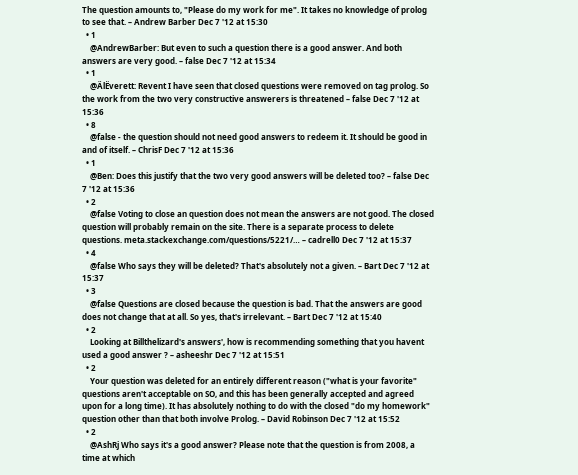The question amounts to, "Please do my work for me". It takes no knowledge of prolog to see that. – Andrew Barber Dec 7 '12 at 15:30
  • 1
    @AndrewBarber: But even to such a question there is a good answer. And both answers are very good. – false Dec 7 '12 at 15:34
  • 1
    @ÄlËverett: Revent I have seen that closed questions were removed on tag prolog. So the work from the two very constructive answerers is threatened – false Dec 7 '12 at 15:36
  • 8
    @false - the question should not need good answers to redeem it. It should be good in and of itself. – ChrisF Dec 7 '12 at 15:36
  • 1
    @Ben: Does this justify that the two very good answers will be deleted too? – false Dec 7 '12 at 15:36
  • 2
    @false Voting to close an question does not mean the answers are not good. The closed question will probably remain on the site. There is a separate process to delete questions. meta.stackexchange.com/questions/5221/… – cadrell0 Dec 7 '12 at 15:37
  • 4
    @false Who says they will be deleted? That's absolutely not a given. – Bart Dec 7 '12 at 15:37
  • 3
    @false Questions are closed because the question is bad. That the answers are good does not change that at all. So yes, that's irrelevant. – Bart Dec 7 '12 at 15:40
  • 2
    Looking at Billthelizard's answers', how is recommending something that you havent used a good answer ? – asheeshr Dec 7 '12 at 15:51
  • 2
    Your question was deleted for an entirely different reason ("what is your favorite" questions aren't acceptable on SO, and this has been generally accepted and agreed upon for a long time). It has absolutely nothing to do with the closed "do my homework" question other than that both involve Prolog. – David Robinson Dec 7 '12 at 15:52
  • 2
    @AshRj Who says it's a good answer? Please note that the question is from 2008, a time at which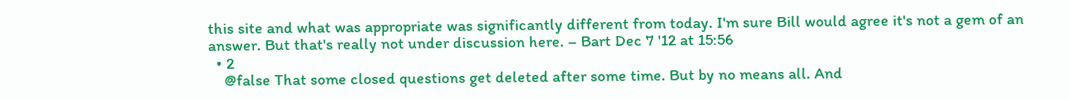this site and what was appropriate was significantly different from today. I'm sure Bill would agree it's not a gem of an answer. But that's really not under discussion here. – Bart Dec 7 '12 at 15:56
  • 2
    @false That some closed questions get deleted after some time. But by no means all. And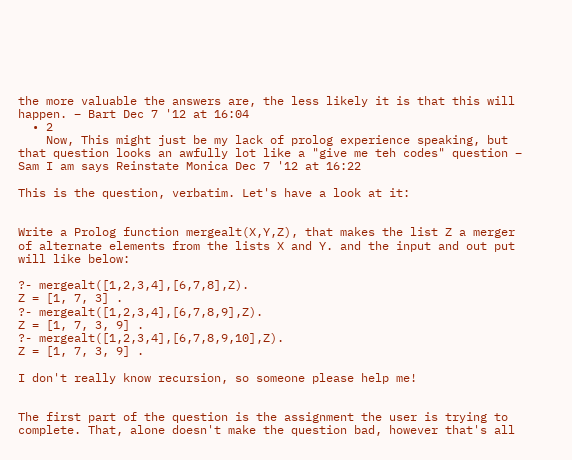the more valuable the answers are, the less likely it is that this will happen. – Bart Dec 7 '12 at 16:04
  • 2
    Now, This might just be my lack of prolog experience speaking, but that question looks an awfully lot like a "give me teh codes" question – Sam I am says Reinstate Monica Dec 7 '12 at 16:22

This is the question, verbatim. Let's have a look at it:


Write a Prolog function mergealt(X,Y,Z), that makes the list Z a merger of alternate elements from the lists X and Y. and the input and out put will like below:

?- mergealt([1,2,3,4],[6,7,8],Z).
Z = [1, 7, 3] .
?- mergealt([1,2,3,4],[6,7,8,9],Z).
Z = [1, 7, 3, 9] .
?- mergealt([1,2,3,4],[6,7,8,9,10],Z).
Z = [1, 7, 3, 9] .

I don't really know recursion, so someone please help me!


The first part of the question is the assignment the user is trying to complete. That, alone doesn't make the question bad, however that's all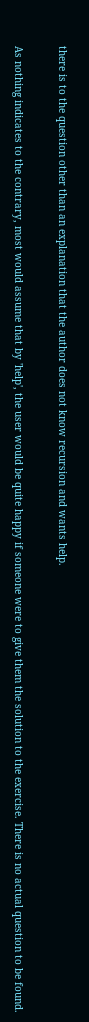there is to the question other than an explanation that the author does not know recursion and wants help.

As nothing indicates to the contrary, most would assume that by 'help', the user would be quite happy if someone were to give them the solution to the exercise. There is no actual question to be found.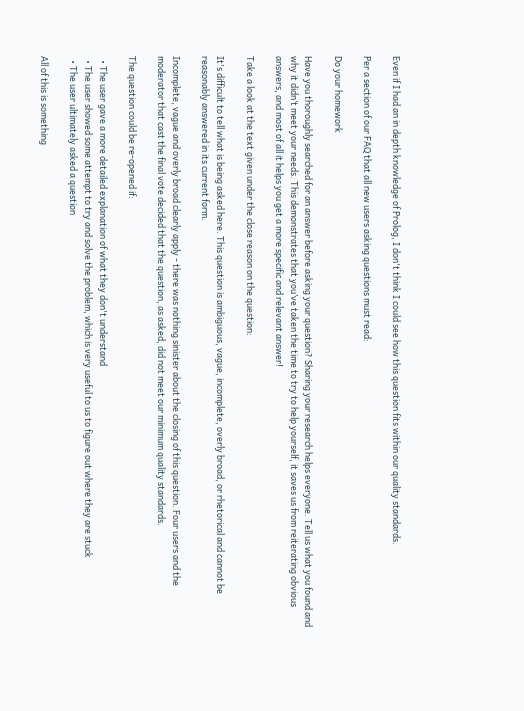Even if I had an in depth knowledge of Prolog, I don't think I could see how this question fits within our quality standards.

Per a section of our FAQ that all new users asking questions must read:

Do your homework

Have you thoroughly searched for an answer before asking your question? Sharing your research helps everyone. Tell us what you found and why it didn’t meet your needs. This demonstrates that you’ve taken the time to try to help yourself, it saves us from reiterating obvious answers, and most of all it helps you get a more specific and relevant answer!

Take a look at the text given under the close reason on the question:

It's difficult to tell what is being asked here. This question is ambiguous, vague, incomplete, overly broad, or rhetorical and cannot be reasonably answered in its current form.

Incomplete, vague and overly broad clearly apply - there was nothing sinister about the closing of this question. Four users and the moderator that cast the final vote decided that the question, as asked, did not meet our minimum quality standards.

The question could be re-opened if:

  • The user gave a more detailed explanation of what they don't understand
  • The user showed some attempt to try and solve the problem, which is very useful to us to figure out where they are stuck
  • The user ultimately asked a question

All of this is something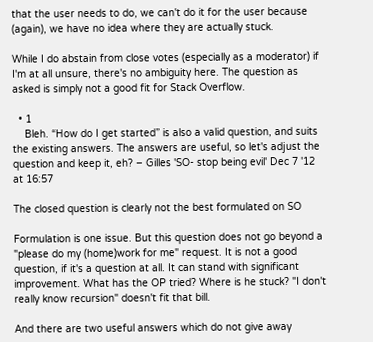that the user needs to do, we can't do it for the user because (again), we have no idea where they are actually stuck.

While I do abstain from close votes (especially as a moderator) if I'm at all unsure, there's no ambiguity here. The question as asked is simply not a good fit for Stack Overflow.

  • 1
    Bleh. “How do I get started” is also a valid question, and suits the existing answers. The answers are useful, so let's adjust the question and keep it, eh? – Gilles 'SO- stop being evil' Dec 7 '12 at 16:57

The closed question is clearly not the best formulated on SO

Formulation is one issue. But this question does not go beyond a "please do my (home)work for me" request. It is not a good question, if it's a question at all. It can stand with significant improvement. What has the OP tried? Where is he stuck? "I don't really know recursion" doesn't fit that bill.

And there are two useful answers which do not give away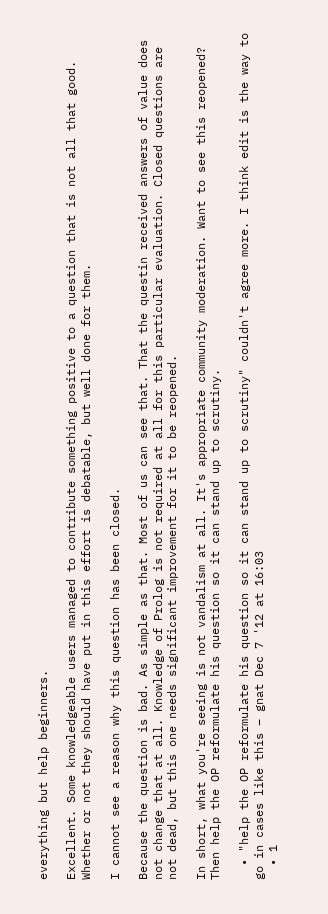everything but help beginners.

Excellent. Some knowledgeable users managed to contribute something positive to a question that is not all that good. Whether or not they should have put in this effort is debatable, but well done for them.

I cannot see a reason why this question has been closed.

Because the question is bad. As simple as that. Most of us can see that. That the questin received answers of value does not change that at all. Knowledge of Prolog is not required at all for this particular evaluation. Closed questions are not dead, but this one needs significant improvement for it to be reopened.

In short, what you're seeing is not vandalism at all. It's appropriate community moderation. Want to see this reopened? Then help the OP reformulate his question so it can stand up to scrutiny.

  • "help the OP reformulate his question so it can stand up to scrutiny" couldn't agree more. I think edit is the way to go in cases like this – gnat Dec 7 '12 at 16:03
  • 1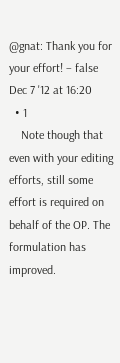@gnat: Thank you for your effort! – false Dec 7 '12 at 16:20
  • 1
    Note though that even with your editing efforts, still some effort is required on behalf of the OP. The formulation has improved.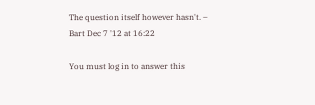The question itself however hasn't. – Bart Dec 7 '12 at 16:22

You must log in to answer this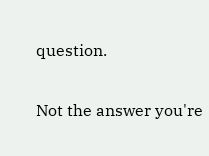question.

Not the answer you're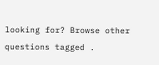looking for? Browse other questions tagged .